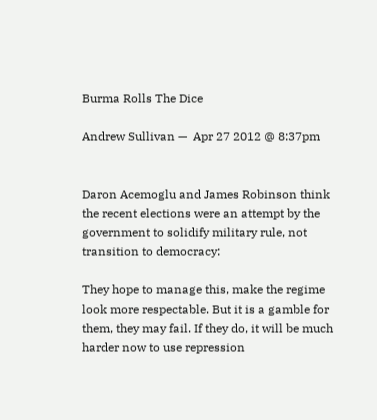Burma Rolls The Dice

Andrew Sullivan —  Apr 27 2012 @ 8:37pm


Daron Acemoglu and James Robinson think the recent elections were an attempt by the government to solidify military rule, not transition to democracy:

They hope to manage this, make the regime look more respectable. But it is a gamble for them, they may fail. If they do, it will be much harder now to use repression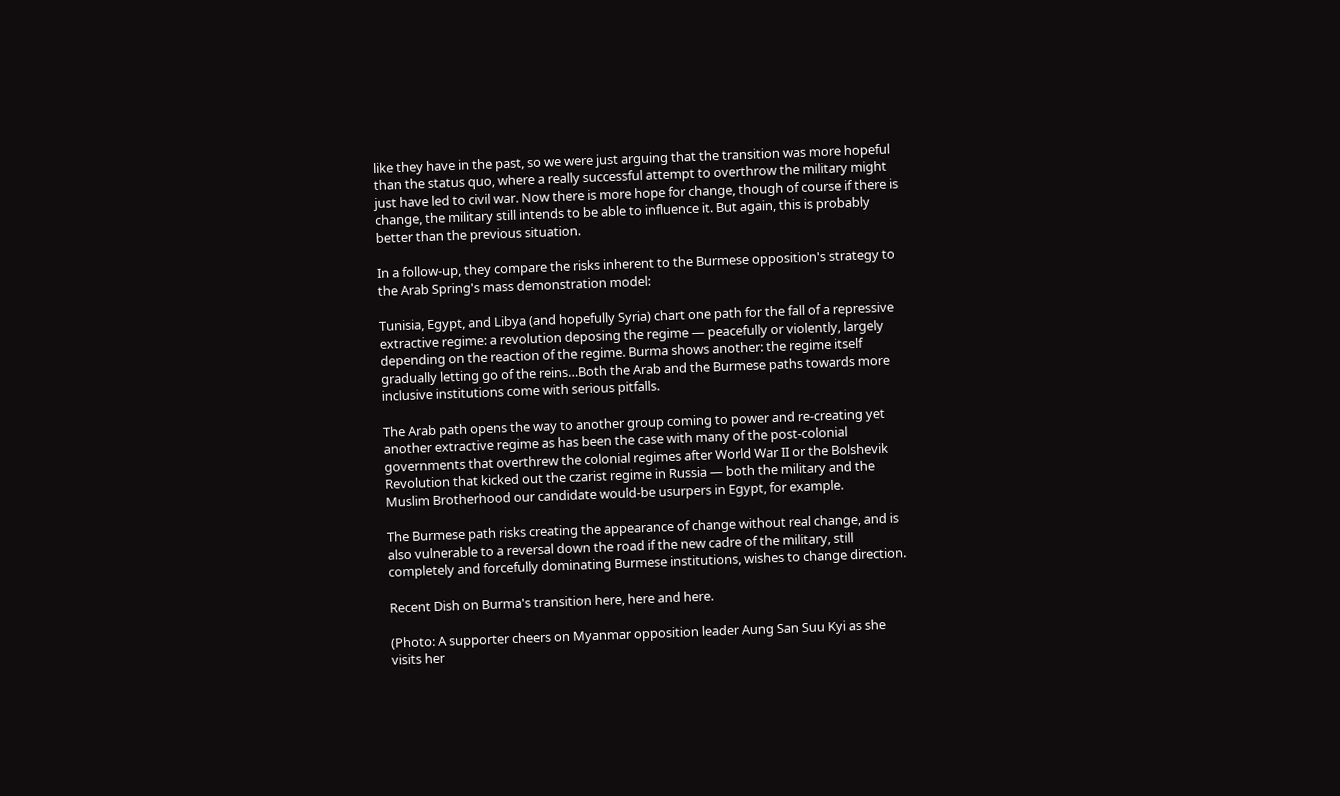like they have in the past, so we were just arguing that the transition was more hopeful than the status quo, where a really successful attempt to overthrow the military might just have led to civil war. Now there is more hope for change, though of course if there is change, the military still intends to be able to influence it. But again, this is probably better than the previous situation.

In a follow-up, they compare the risks inherent to the Burmese opposition's strategy to the Arab Spring's mass demonstration model:

Tunisia, Egypt, and Libya (and hopefully Syria) chart one path for the fall of a repressive extractive regime: a revolution deposing the regime — peacefully or violently, largely depending on the reaction of the regime. Burma shows another: the regime itself gradually letting go of the reins…Both the Arab and the Burmese paths towards more inclusive institutions come with serious pitfalls.

The Arab path opens the way to another group coming to power and re-creating yet another extractive regime as has been the case with many of the post-colonial governments that overthrew the colonial regimes after World War II or the Bolshevik Revolution that kicked out the czarist regime in Russia — both the military and the Muslim Brotherhood our candidate would-be usurpers in Egypt, for example.

The Burmese path risks creating the appearance of change without real change, and is also vulnerable to a reversal down the road if the new cadre of the military, still completely and forcefully dominating Burmese institutions, wishes to change direction.

Recent Dish on Burma's transition here, here and here.

(Photo: A supporter cheers on Myanmar opposition leader Aung San Suu Kyi as she visits her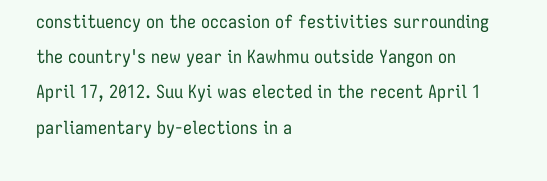constituency on the occasion of festivities surrounding the country's new year in Kawhmu outside Yangon on April 17, 2012. Suu Kyi was elected in the recent April 1 parliamentary by-elections in a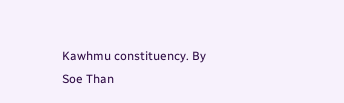Kawhmu constituency. By Soe Than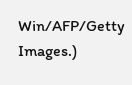Win/AFP/Getty Images.)